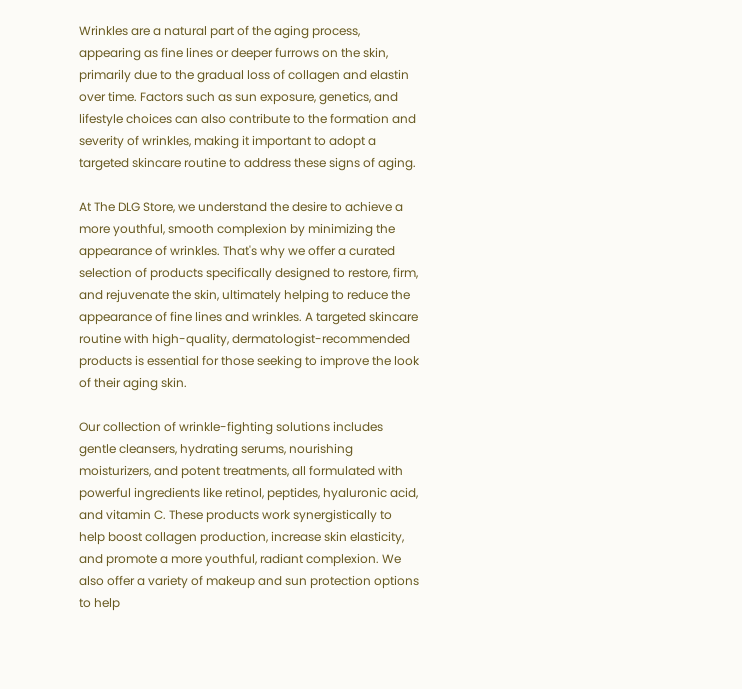Wrinkles are a natural part of the aging process, appearing as fine lines or deeper furrows on the skin, primarily due to the gradual loss of collagen and elastin over time. Factors such as sun exposure, genetics, and lifestyle choices can also contribute to the formation and severity of wrinkles, making it important to adopt a targeted skincare routine to address these signs of aging.

At The DLG Store, we understand the desire to achieve a more youthful, smooth complexion by minimizing the appearance of wrinkles. That's why we offer a curated selection of products specifically designed to restore, firm, and rejuvenate the skin, ultimately helping to reduce the appearance of fine lines and wrinkles. A targeted skincare routine with high-quality, dermatologist-recommended products is essential for those seeking to improve the look of their aging skin.

Our collection of wrinkle-fighting solutions includes gentle cleansers, hydrating serums, nourishing moisturizers, and potent treatments, all formulated with powerful ingredients like retinol, peptides, hyaluronic acid, and vitamin C. These products work synergistically to help boost collagen production, increase skin elasticity, and promote a more youthful, radiant complexion. We also offer a variety of makeup and sun protection options to help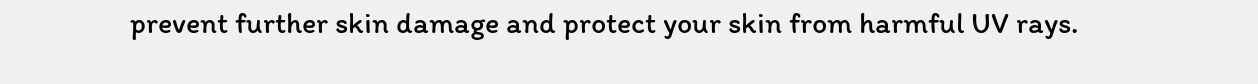prevent further skin damage and protect your skin from harmful UV rays.